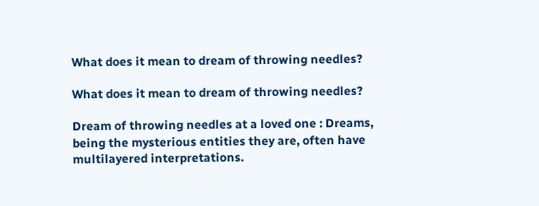What does it mean to dream of throwing needles?

What does it mean to dream of throwing needles?

Dream of throwing needles at a loved one : Dreams, being the mysterious entities they are, often have multilayered interpretations.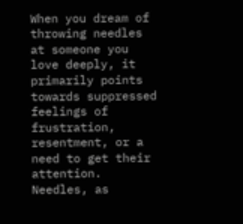When you dream of throwing needles at someone you love deeply, it primarily points towards suppressed feelings of frustration, resentment, or a need to get their attention. Needles, as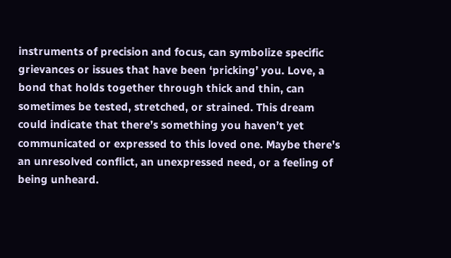instruments of precision and focus, can symbolize specific grievances or issues that have been ‘pricking’ you. Love, a bond that holds together through thick and thin, can sometimes be tested, stretched, or strained. This dream could indicate that there’s something you haven’t yet communicated or expressed to this loved one. Maybe there’s an unresolved conflict, an unexpressed need, or a feeling of being unheard.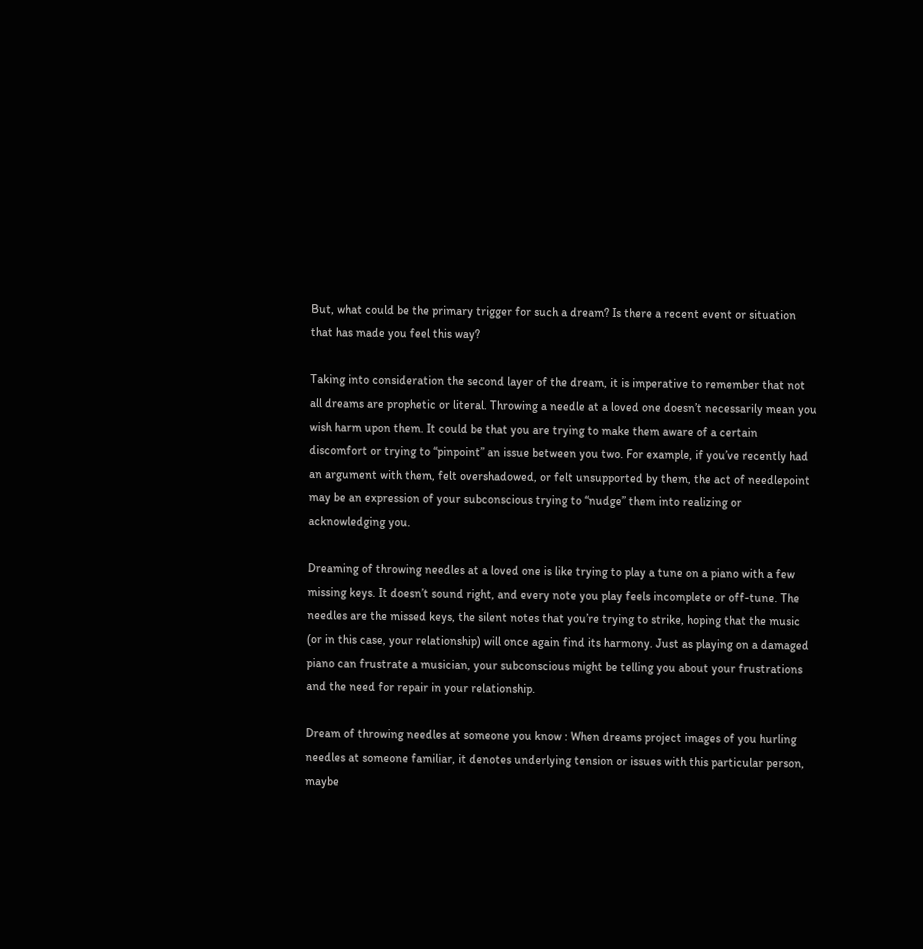But, what could be the primary trigger for such a dream? Is there a recent event or situation that has made you feel this way?

Taking into consideration the second layer of the dream, it is imperative to remember that not all dreams are prophetic or literal. Throwing a needle at a loved one doesn’t necessarily mean you wish harm upon them. It could be that you are trying to make them aware of a certain discomfort or trying to “pinpoint” an issue between you two. For example, if you’ve recently had an argument with them, felt overshadowed, or felt unsupported by them, the act of needlepoint may be an expression of your subconscious trying to “nudge” them into realizing or acknowledging you.

Dreaming of throwing needles at a loved one is like trying to play a tune on a piano with a few missing keys. It doesn’t sound right, and every note you play feels incomplete or off-tune. The needles are the missed keys, the silent notes that you’re trying to strike, hoping that the music (or in this case, your relationship) will once again find its harmony. Just as playing on a damaged piano can frustrate a musician, your subconscious might be telling you about your frustrations and the need for repair in your relationship.

Dream of throwing needles at someone you know : When dreams project images of you hurling needles at someone familiar, it denotes underlying tension or issues with this particular person, maybe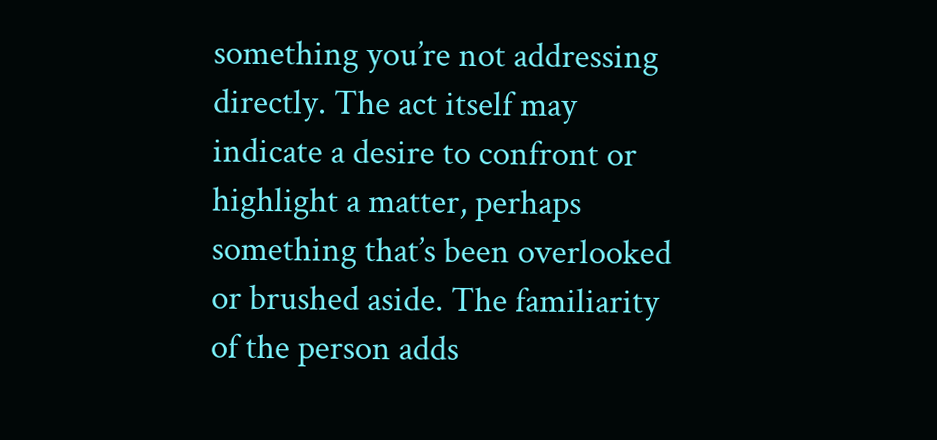something you’re not addressing directly. The act itself may indicate a desire to confront or highlight a matter, perhaps something that’s been overlooked or brushed aside. The familiarity of the person adds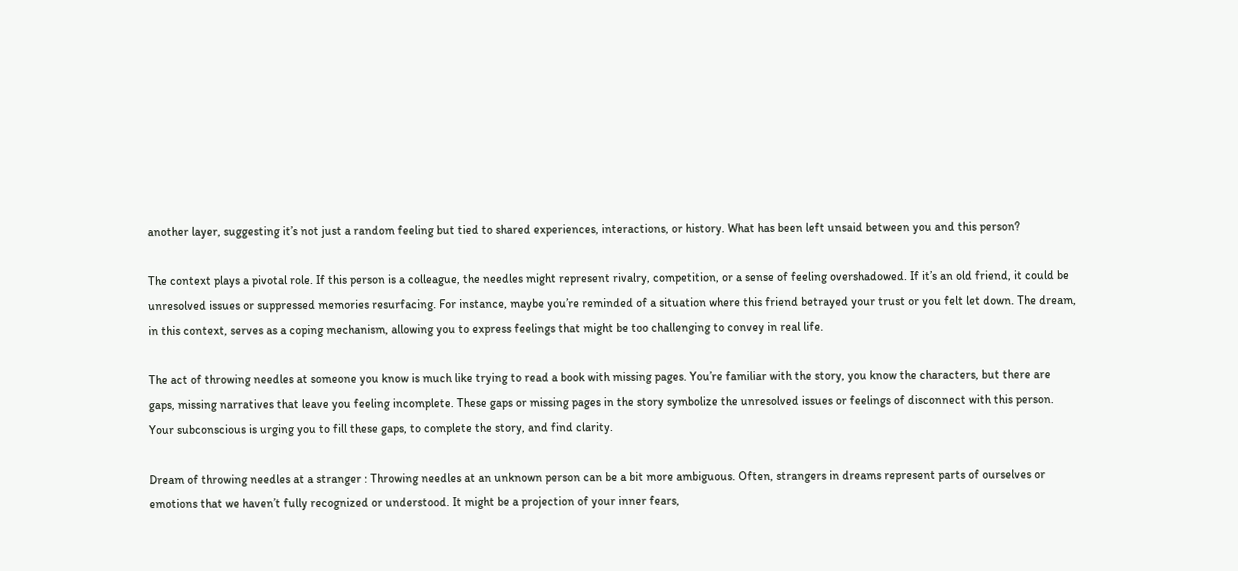another layer, suggesting it’s not just a random feeling but tied to shared experiences, interactions, or history. What has been left unsaid between you and this person?

The context plays a pivotal role. If this person is a colleague, the needles might represent rivalry, competition, or a sense of feeling overshadowed. If it’s an old friend, it could be unresolved issues or suppressed memories resurfacing. For instance, maybe you’re reminded of a situation where this friend betrayed your trust or you felt let down. The dream, in this context, serves as a coping mechanism, allowing you to express feelings that might be too challenging to convey in real life.

The act of throwing needles at someone you know is much like trying to read a book with missing pages. You’re familiar with the story, you know the characters, but there are gaps, missing narratives that leave you feeling incomplete. These gaps or missing pages in the story symbolize the unresolved issues or feelings of disconnect with this person. Your subconscious is urging you to fill these gaps, to complete the story, and find clarity.

Dream of throwing needles at a stranger : Throwing needles at an unknown person can be a bit more ambiguous. Often, strangers in dreams represent parts of ourselves or emotions that we haven’t fully recognized or understood. It might be a projection of your inner fears,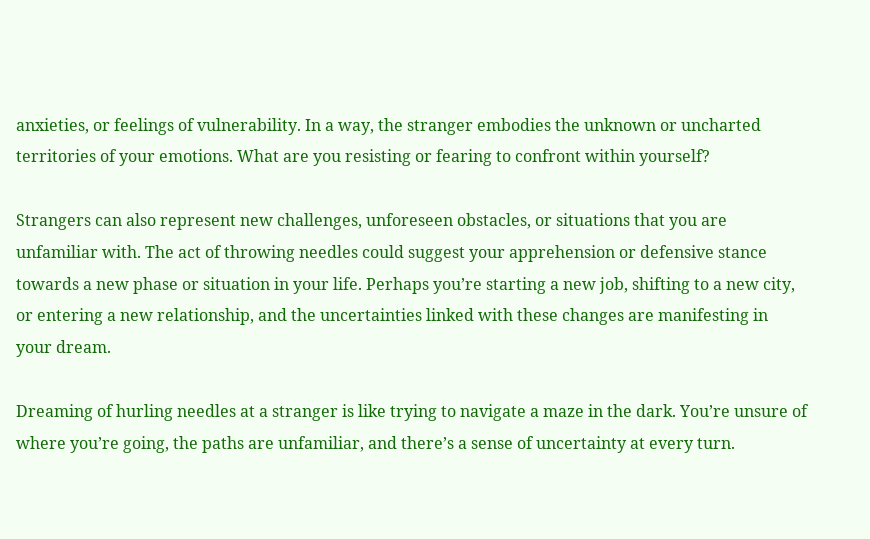anxieties, or feelings of vulnerability. In a way, the stranger embodies the unknown or uncharted territories of your emotions. What are you resisting or fearing to confront within yourself?

Strangers can also represent new challenges, unforeseen obstacles, or situations that you are unfamiliar with. The act of throwing needles could suggest your apprehension or defensive stance towards a new phase or situation in your life. Perhaps you’re starting a new job, shifting to a new city, or entering a new relationship, and the uncertainties linked with these changes are manifesting in your dream.

Dreaming of hurling needles at a stranger is like trying to navigate a maze in the dark. You’re unsure of where you’re going, the paths are unfamiliar, and there’s a sense of uncertainty at every turn.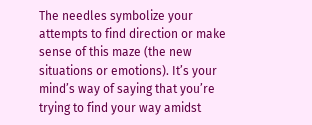The needles symbolize your attempts to find direction or make sense of this maze (the new situations or emotions). It’s your mind’s way of saying that you’re trying to find your way amidst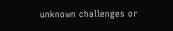unknown challenges or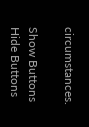circumstances.

Show Buttons
Hide Buttons